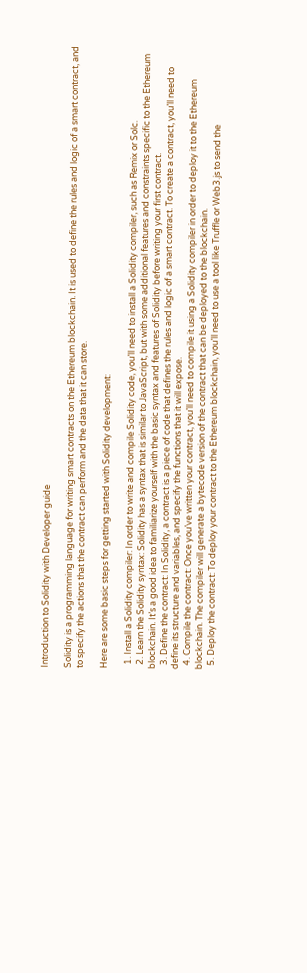Introduction to Solidity with Developer guide

Solidity is a programming language for writing smart contracts on the Ethereum blockchain. It is used to define the rules and logic of a smart contract, and to specify the actions that the contract can perform and the data that it can store.

Here are some basic steps for getting started with Solidity development:

  1. Install a Solidity compiler: In order to write and compile Solidity code, you’ll need to install a Solidity compiler, such as Remix or Solc.
  2. Learn the Solidity syntax: Solidity has a syntax that is similar to JavaScript, but with some additional features and constraints specific to the Ethereum blockchain. It’s a good idea to familiarize yourself with the basic syntax and features of Solidity before writing your first contract.
  3. Define the contract: In Solidity, a contract is a piece of code that defines the rules and logic of a smart contract. To create a contract, you’ll need to define its structure and variables, and specify the functions that it will expose.
  4. Compile the contract: Once you’ve written your contract, you’ll need to compile it using a Solidity compiler in order to deploy it to the Ethereum blockchain. The compiler will generate a bytecode version of the contract that can be deployed to the blockchain.
  5. Deploy the contract: To deploy your contract to the Ethereum blockchain, you’ll need to use a tool like Truffle or Web3.js to send the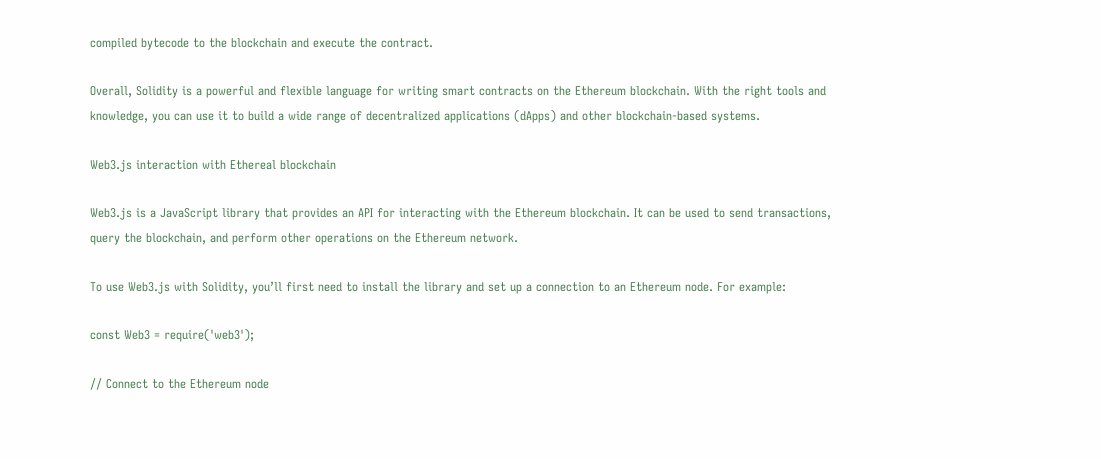compiled bytecode to the blockchain and execute the contract.

Overall, Solidity is a powerful and flexible language for writing smart contracts on the Ethereum blockchain. With the right tools and knowledge, you can use it to build a wide range of decentralized applications (dApps) and other blockchain-based systems.

Web3.js interaction with Ethereal blockchain

Web3.js is a JavaScript library that provides an API for interacting with the Ethereum blockchain. It can be used to send transactions, query the blockchain, and perform other operations on the Ethereum network.

To use Web3.js with Solidity, you’ll first need to install the library and set up a connection to an Ethereum node. For example:

const Web3 = require('web3');

// Connect to the Ethereum node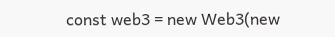const web3 = new Web3(new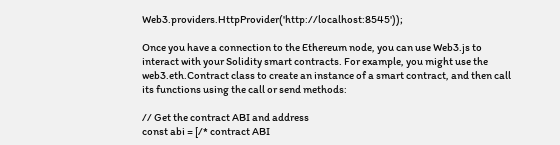Web3.providers.HttpProvider('http://localhost:8545'));

Once you have a connection to the Ethereum node, you can use Web3.js to interact with your Solidity smart contracts. For example, you might use the web3.eth.Contract class to create an instance of a smart contract, and then call its functions using the call or send methods:

// Get the contract ABI and address
const abi = [/* contract ABI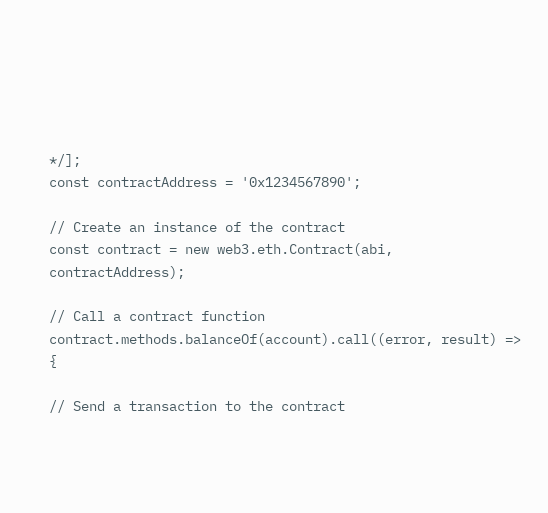*/];
const contractAddress = '0x1234567890';

// Create an instance of the contract
const contract = new web3.eth.Contract(abi, contractAddress);

// Call a contract function
contract.methods.balanceOf(account).call((error, result) => {

// Send a transaction to the contract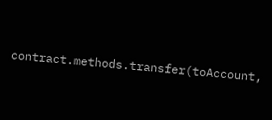contract.methods.transfer(toAccount,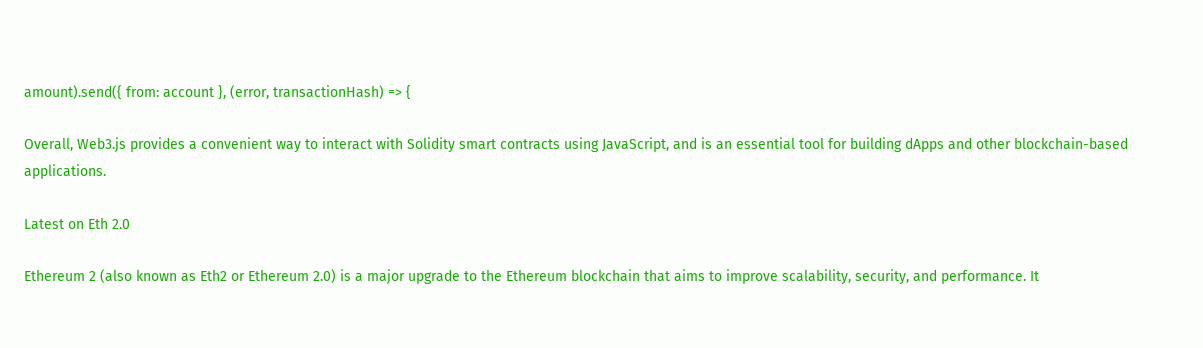amount).send({ from: account }, (error, transactionHash) => {

Overall, Web3.js provides a convenient way to interact with Solidity smart contracts using JavaScript, and is an essential tool for building dApps and other blockchain-based applications.

Latest on Eth 2.0

Ethereum 2 (also known as Eth2 or Ethereum 2.0) is a major upgrade to the Ethereum blockchain that aims to improve scalability, security, and performance. It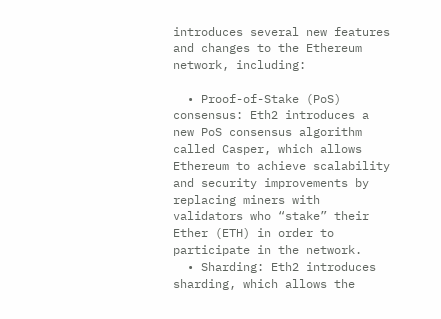introduces several new features and changes to the Ethereum network, including:

  • Proof-of-Stake (PoS) consensus: Eth2 introduces a new PoS consensus algorithm called Casper, which allows Ethereum to achieve scalability and security improvements by replacing miners with validators who “stake” their Ether (ETH) in order to participate in the network.
  • Sharding: Eth2 introduces sharding, which allows the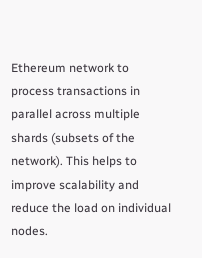Ethereum network to process transactions in parallel across multiple shards (subsets of the network). This helps to improve scalability and reduce the load on individual nodes.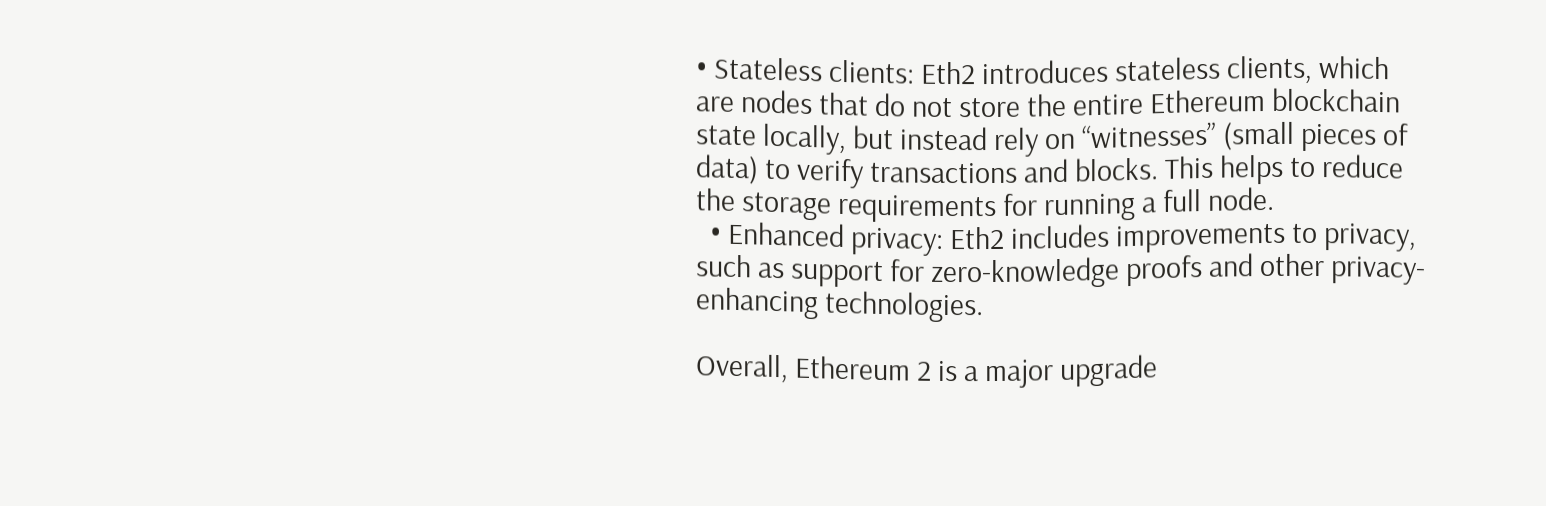• Stateless clients: Eth2 introduces stateless clients, which are nodes that do not store the entire Ethereum blockchain state locally, but instead rely on “witnesses” (small pieces of data) to verify transactions and blocks. This helps to reduce the storage requirements for running a full node.
  • Enhanced privacy: Eth2 includes improvements to privacy, such as support for zero-knowledge proofs and other privacy-enhancing technologies.

Overall, Ethereum 2 is a major upgrade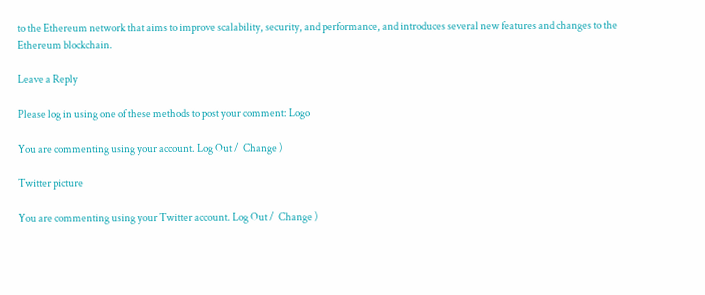to the Ethereum network that aims to improve scalability, security, and performance, and introduces several new features and changes to the Ethereum blockchain.

Leave a Reply

Please log in using one of these methods to post your comment: Logo

You are commenting using your account. Log Out /  Change )

Twitter picture

You are commenting using your Twitter account. Log Out /  Change )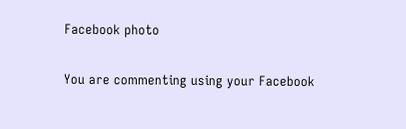Facebook photo

You are commenting using your Facebook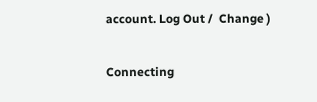account. Log Out /  Change )

Connecting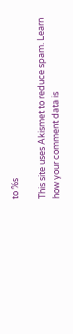to %s

This site uses Akismet to reduce spam. Learn how your comment data is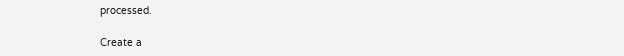processed.

Create a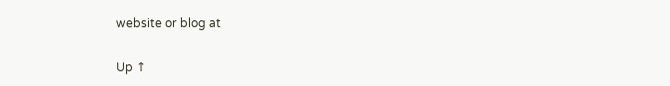website or blog at

Up ↑